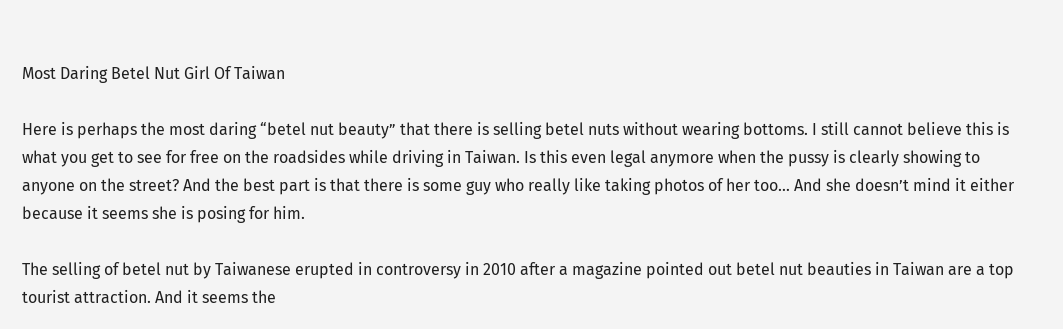Most Daring Betel Nut Girl Of Taiwan

Here is perhaps the most daring “betel nut beauty” that there is selling betel nuts without wearing bottoms. I still cannot believe this is what you get to see for free on the roadsides while driving in Taiwan. Is this even legal anymore when the pussy is clearly showing to anyone on the street? And the best part is that there is some guy who really like taking photos of her too… And she doesn’t mind it either because it seems she is posing for him.

The selling of betel nut by Taiwanese erupted in controversy in 2010 after a magazine pointed out betel nut beauties in Taiwan are a top tourist attraction. And it seems the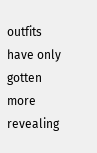outfits have only gotten more revealing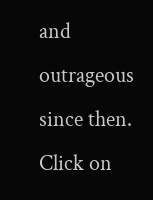and outrageous since then. Click on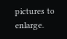pictures to enlarge.